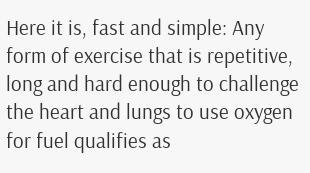Here it is, fast and simple: Any form of exercise that is repetitive, long and hard enough to challenge the heart and lungs to use oxygen for fuel qualifies as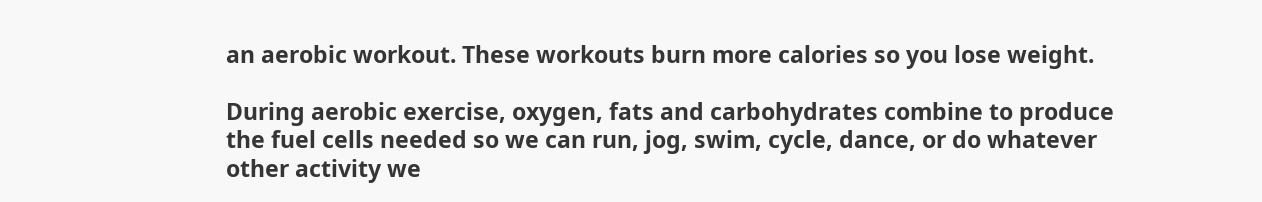an aerobic workout. These workouts burn more calories so you lose weight.

During aerobic exercise, oxygen, fats and carbohydrates combine to produce the fuel cells needed so we can run, jog, swim, cycle, dance, or do whatever other activity we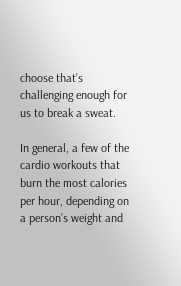choose that’s challenging enough for us to break a sweat.

In general, a few of the cardio workouts that burn the most calories per hour, depending on a person’s weight and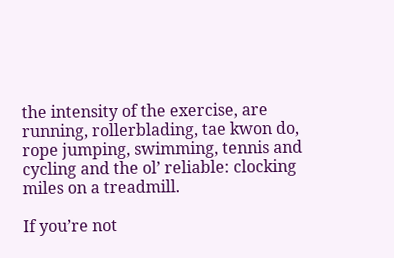the intensity of the exercise, are running, rollerblading, tae kwon do, rope jumping, swimming, tennis and cycling and the ol’ reliable: clocking miles on a treadmill.

If you’re not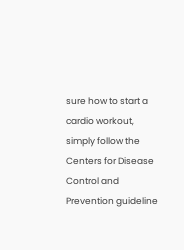sure how to start a cardio workout, simply follow the Centers for Disease Control and Prevention guideline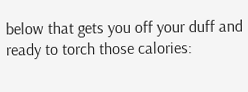below that gets you off your duff and ready to torch those calories: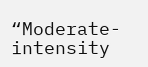“Moderate-intensity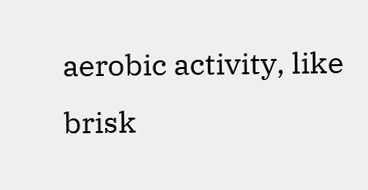aerobic activity, like brisk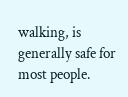walking, is generally safe for most people.